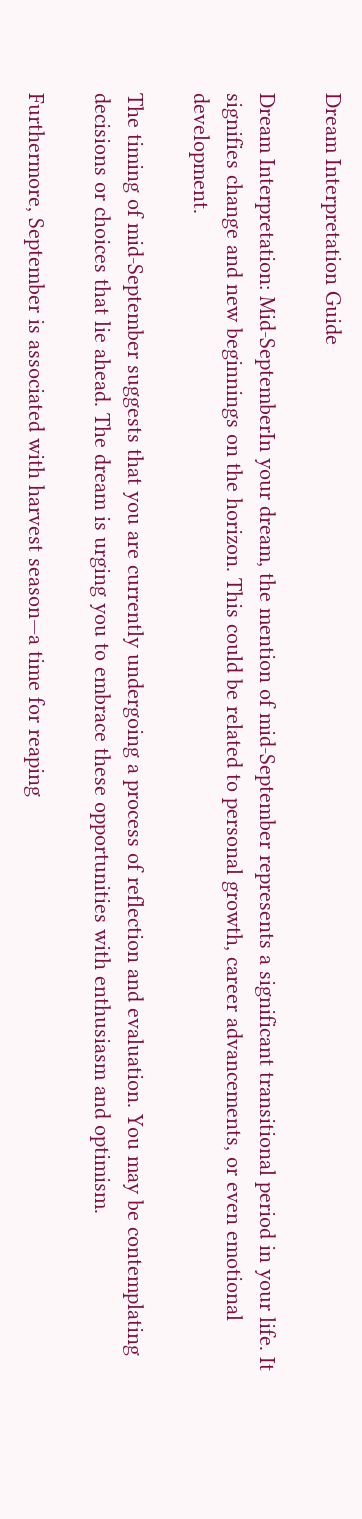Dream Interpretation Guide

Dream Interpretation: Mid-SeptemberIn your dream, the mention of mid-September represents a significant transitional period in your life. It signifies change and new beginnings on the horizon. This could be related to personal growth, career advancements, or even emotional development.

The timing of mid-September suggests that you are currently undergoing a process of reflection and evaluation. You may be contemplating decisions or choices that lie ahead. The dream is urging you to embrace these opportunities with enthusiasm and optimism.

Furthermore, September is associated with harvest season—a time for reaping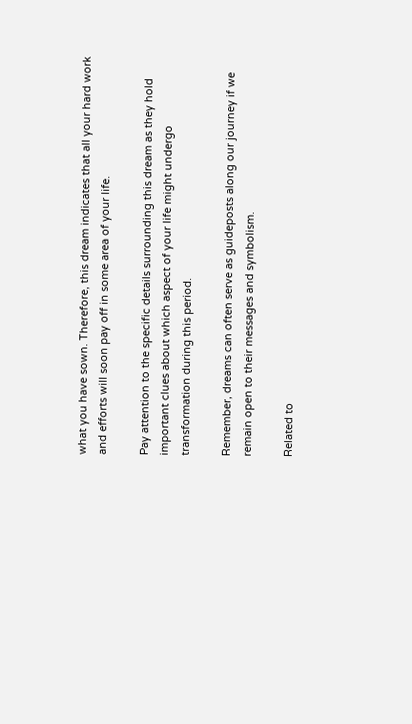what you have sown. Therefore, this dream indicates that all your hard work and efforts will soon pay off in some area of your life.

Pay attention to the specific details surrounding this dream as they hold important clues about which aspect of your life might undergo transformation during this period.

Remember, dreams can often serve as guideposts along our journey if we remain open to their messages and symbolism.

Related to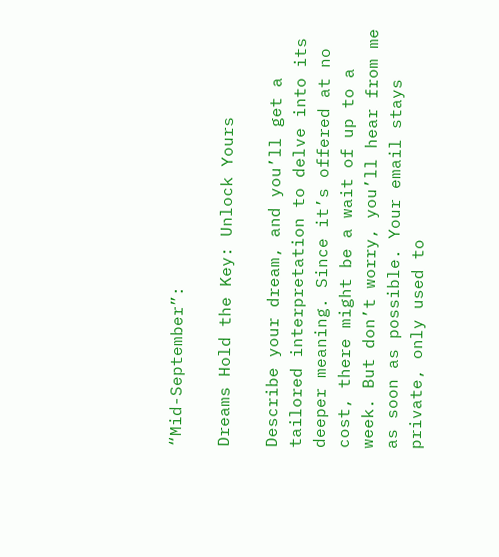“Mid-September”:

Dreams Hold the Key: Unlock Yours

Describe your dream, and you’ll get a tailored interpretation to delve into its deeper meaning. Since it’s offered at no cost, there might be a wait of up to a week. But don’t worry, you’ll hear from me as soon as possible. Your email stays private, only used to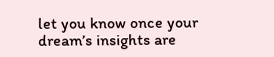let you know once your dream’s insights are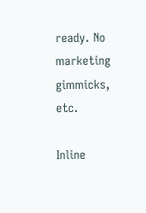ready. No marketing gimmicks, etc.

Inline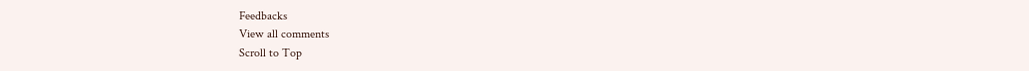Feedbacks
View all comments
Scroll to Top